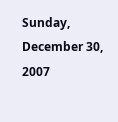Sunday, December 30, 2007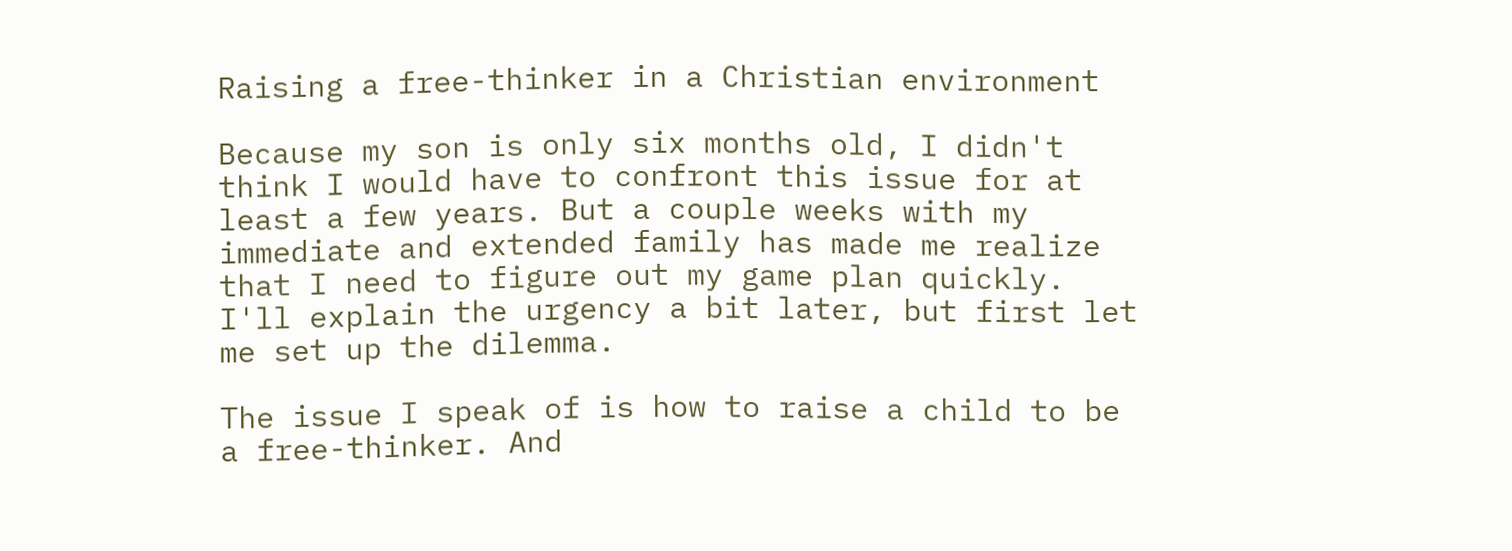Raising a free-thinker in a Christian environment

Because my son is only six months old, I didn't think I would have to confront this issue for at least a few years. But a couple weeks with my immediate and extended family has made me realize that I need to figure out my game plan quickly. I'll explain the urgency a bit later, but first let me set up the dilemma.

The issue I speak of is how to raise a child to be a free-thinker. And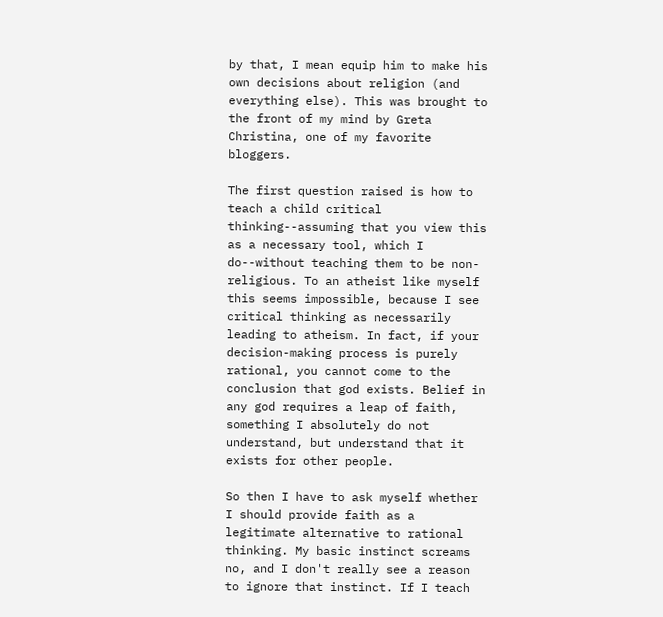by that, I mean equip him to make his own decisions about religion (and everything else). This was brought to the front of my mind by Greta Christina, one of my favorite bloggers.

The first question raised is how to teach a child critical thinking--assuming that you view this as a necessary tool, which I do--without teaching them to be non-religious. To an atheist like myself this seems impossible, because I see critical thinking as necessarily leading to atheism. In fact, if your decision-making process is purely rational, you cannot come to the conclusion that god exists. Belief in any god requires a leap of faith, something I absolutely do not understand, but understand that it exists for other people.

So then I have to ask myself whether I should provide faith as a legitimate alternative to rational thinking. My basic instinct screams no, and I don't really see a reason to ignore that instinct. If I teach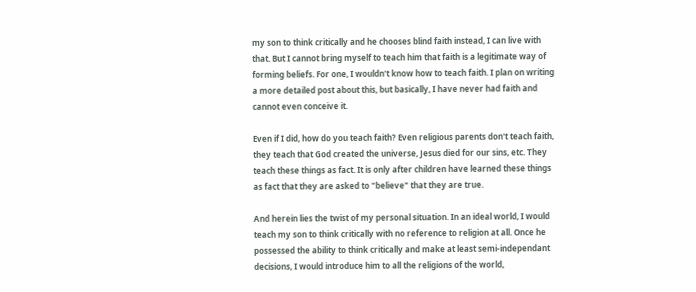my son to think critically and he chooses blind faith instead, I can live with that. But I cannot bring myself to teach him that faith is a legitimate way of forming beliefs. For one, I wouldn't know how to teach faith. I plan on writing a more detailed post about this, but basically, I have never had faith and cannot even conceive it.

Even if I did, how do you teach faith? Even religious parents don't teach faith, they teach that God created the universe, Jesus died for our sins, etc. They teach these things as fact. It is only after children have learned these things as fact that they are asked to "believe" that they are true.

And herein lies the twist of my personal situation. In an ideal world, I would teach my son to think critically with no reference to religion at all. Once he possessed the ability to think critically and make at least semi-independant decisions, I would introduce him to all the religions of the world,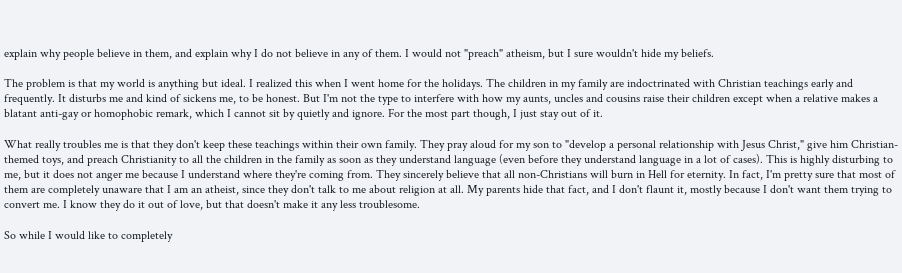explain why people believe in them, and explain why I do not believe in any of them. I would not "preach" atheism, but I sure wouldn't hide my beliefs.

The problem is that my world is anything but ideal. I realized this when I went home for the holidays. The children in my family are indoctrinated with Christian teachings early and frequently. It disturbs me and kind of sickens me, to be honest. But I'm not the type to interfere with how my aunts, uncles and cousins raise their children except when a relative makes a blatant anti-gay or homophobic remark, which I cannot sit by quietly and ignore. For the most part though, I just stay out of it.

What really troubles me is that they don't keep these teachings within their own family. They pray aloud for my son to "develop a personal relationship with Jesus Christ," give him Christian-themed toys, and preach Christianity to all the children in the family as soon as they understand language (even before they understand language in a lot of cases). This is highly disturbing to me, but it does not anger me because I understand where they're coming from. They sincerely believe that all non-Christians will burn in Hell for eternity. In fact, I'm pretty sure that most of them are completely unaware that I am an atheist, since they don't talk to me about religion at all. My parents hide that fact, and I don't flaunt it, mostly because I don't want them trying to convert me. I know they do it out of love, but that doesn't make it any less troublesome.

So while I would like to completely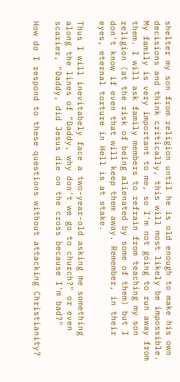shelter my son from religion until he is old enough to make his own decisions and think critically, this will most likely be impossible. My family is very important to me, so I'm not going to run away from them. I will ask family members to refrain from teaching my son religion (at the risk of being alienated by some of them) but I don't know if even that will keep them away. Remember, in their eyes, eternal torture in Hell is at stake.

Thus I will inevitabely face a two-year-old asking me something along the lines of "Daddy, why don't we go to church?" or even scarier, "Daddy, did Jesus die on the cross because I'm bad?"

How do I respond to these questions without attacking Christianity?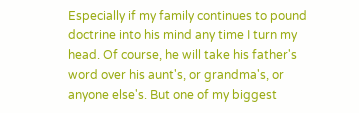Especially if my family continues to pound doctrine into his mind any time I turn my head. Of course, he will take his father's word over his aunt's, or grandma's, or anyone else's. But one of my biggest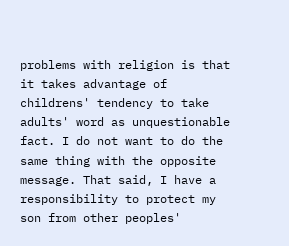problems with religion is that it takes advantage of childrens' tendency to take adults' word as unquestionable fact. I do not want to do the same thing with the opposite message. That said, I have a responsibility to protect my son from other peoples'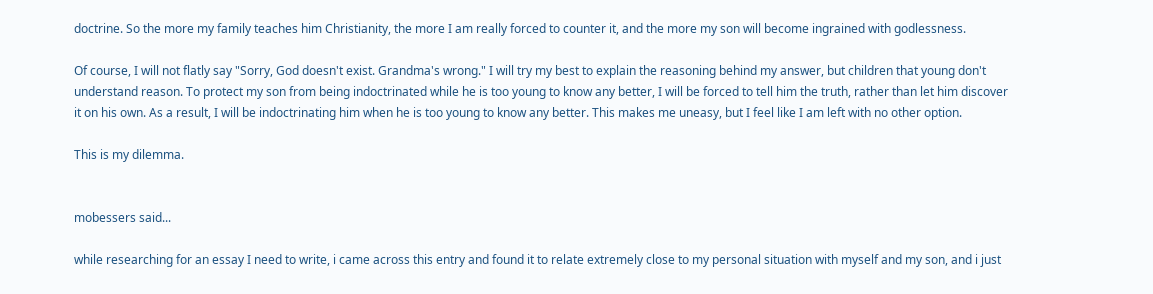doctrine. So the more my family teaches him Christianity, the more I am really forced to counter it, and the more my son will become ingrained with godlessness.

Of course, I will not flatly say "Sorry, God doesn't exist. Grandma's wrong." I will try my best to explain the reasoning behind my answer, but children that young don't understand reason. To protect my son from being indoctrinated while he is too young to know any better, I will be forced to tell him the truth, rather than let him discover it on his own. As a result, I will be indoctrinating him when he is too young to know any better. This makes me uneasy, but I feel like I am left with no other option.

This is my dilemma.


mobessers said...

while researching for an essay I need to write, i came across this entry and found it to relate extremely close to my personal situation with myself and my son, and i just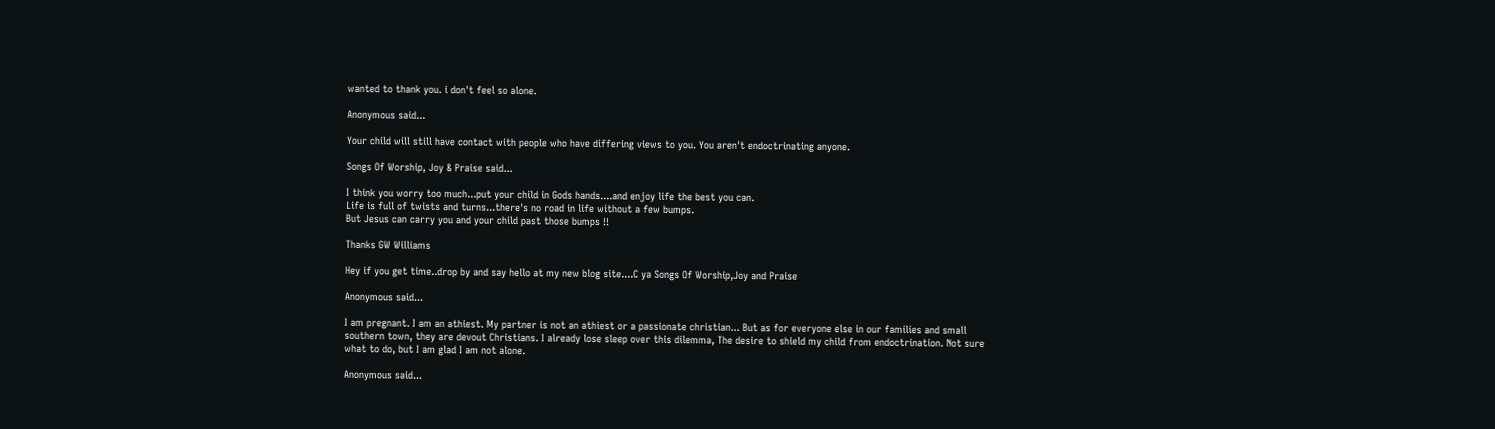wanted to thank you. i don't feel so alone.

Anonymous said...

Your child will still have contact with people who have differing views to you. You aren't endoctrinating anyone.

Songs Of Worship, Joy & Praise said...

I think you worry too much...put your child in Gods hands....and enjoy life the best you can.
Life is full of twists and turns...there's no road in life without a few bumps.
But Jesus can carry you and your child past those bumps !!

Thanks GW Williams

Hey if you get time..drop by and say hello at my new blog site....C ya Songs Of Worship,Joy and Praise

Anonymous said...

I am pregnant. I am an athiest. My partner is not an athiest or a passionate christian... But as for everyone else in our families and small southern town, they are devout Christians. I already lose sleep over this dilemma, The desire to shield my child from endoctrination. Not sure what to do, but I am glad I am not alone.

Anonymous said...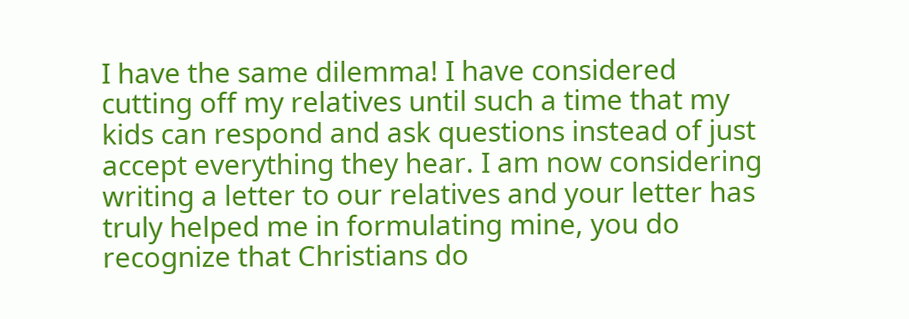I have the same dilemma! I have considered cutting off my relatives until such a time that my kids can respond and ask questions instead of just accept everything they hear. I am now considering writing a letter to our relatives and your letter has truly helped me in formulating mine, you do recognize that Christians do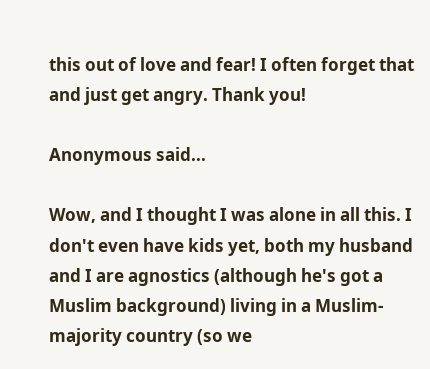this out of love and fear! I often forget that and just get angry. Thank you!

Anonymous said...

Wow, and I thought I was alone in all this. I don't even have kids yet, both my husband and I are agnostics (although he's got a Muslim background) living in a Muslim-majority country (so we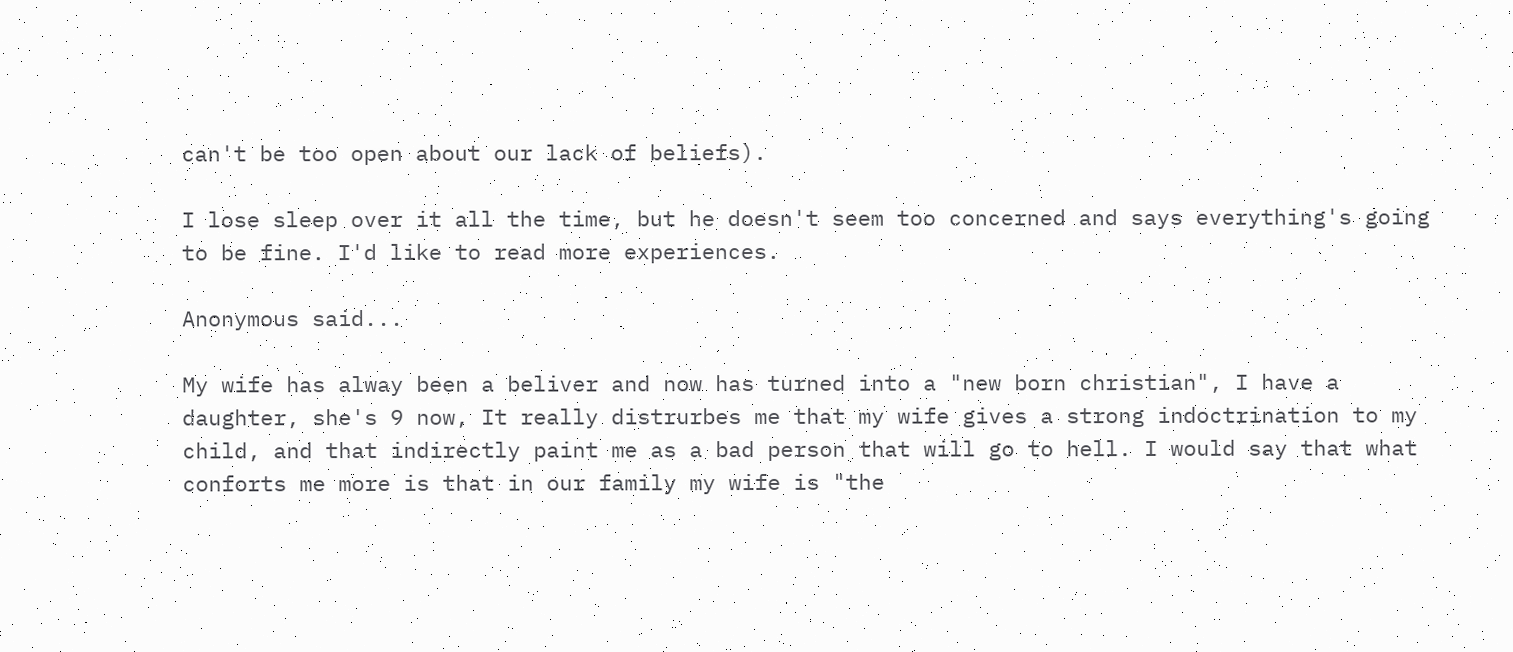can't be too open about our lack of beliefs).

I lose sleep over it all the time, but he doesn't seem too concerned and says everything's going to be fine. I'd like to read more experiences.

Anonymous said...

My wife has alway been a beliver and now has turned into a "new born christian", I have a daughter, she's 9 now, It really distrurbes me that my wife gives a strong indoctrination to my child, and that indirectly paint me as a bad person that will go to hell. I would say that what conforts me more is that in our family my wife is "the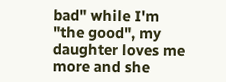bad" while I'm "the good", my daughter loves me more and she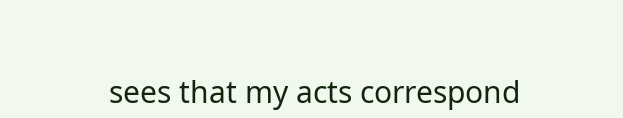sees that my acts correspond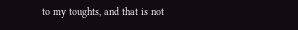to my toughts, and that is not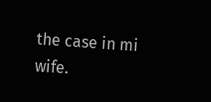the case in mi wife.